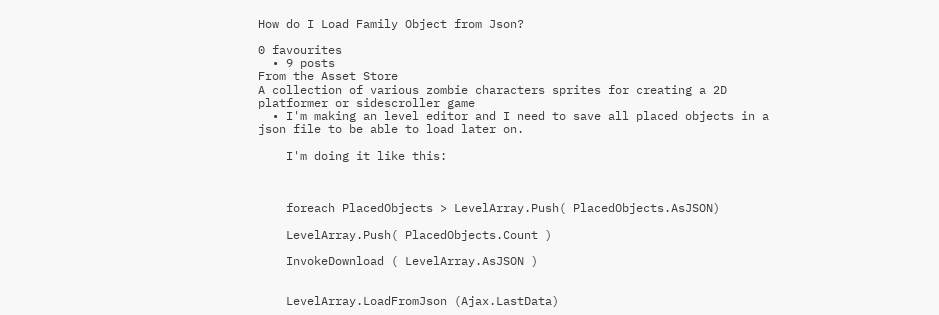How do I Load Family Object from Json?

0 favourites
  • 9 posts
From the Asset Store
A collection of various zombie characters sprites for creating a 2D platformer or sidescroller game
  • I'm making an level editor and I need to save all placed objects in a json file to be able to load later on.

    I'm doing it like this:



    foreach PlacedObjects > LevelArray.Push( PlacedObjects.AsJSON)

    LevelArray.Push( PlacedObjects.Count )

    InvokeDownload ( LevelArray.AsJSON )


    LevelArray.LoadFromJson (Ajax.LastData)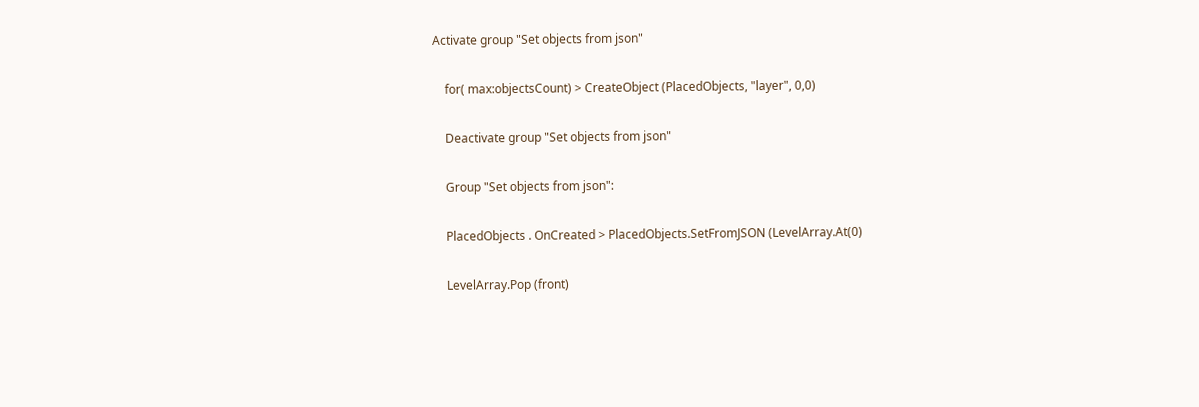Activate group "Set objects from json"

    for( max:objectsCount) > CreateObject (PlacedObjects, "layer", 0,0)

    Deactivate group "Set objects from json"

    Group "Set objects from json":

    PlacedObjects . OnCreated > PlacedObjects.SetFromJSON (LevelArray.At(0)

    LevelArray.Pop (front)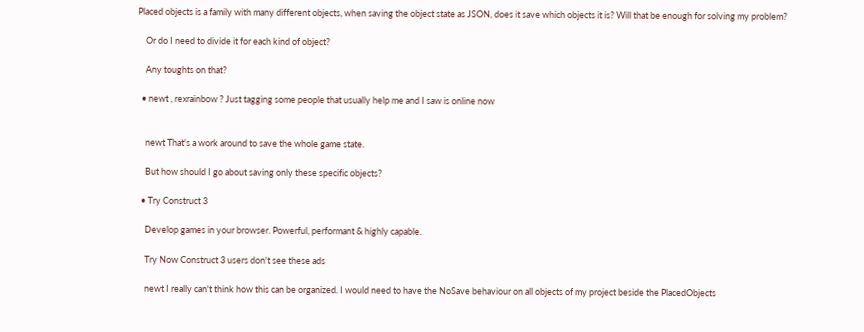Placed objects is a family with many different objects, when saving the object state as JSON, does it save which objects it is? Will that be enough for solving my problem?

    Or do I need to divide it for each kind of object?

    Any toughts on that?

  • newt , rexrainbow ? Just tagging some people that usually help me and I saw is online now


    newt That's a work around to save the whole game state.

    But how should I go about saving only these specific objects?

  • Try Construct 3

    Develop games in your browser. Powerful, performant & highly capable.

    Try Now Construct 3 users don't see these ads

    newt I really can't think how this can be organized. I would need to have the NoSave behaviour on all objects of my project beside the PlacedObjects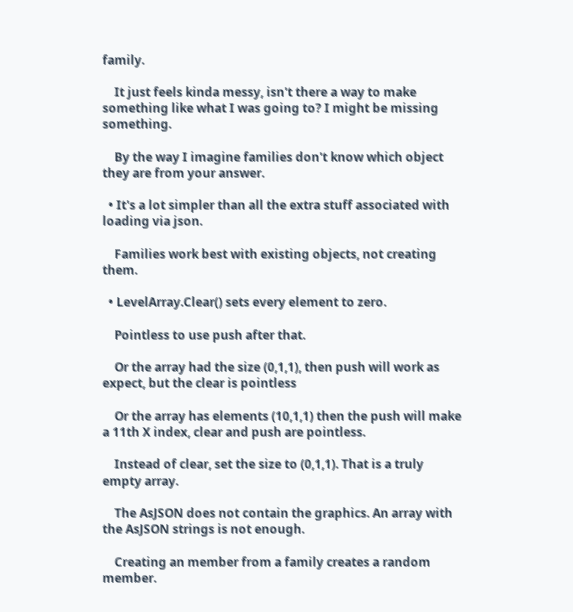family.

    It just feels kinda messy, isn't there a way to make something like what I was going to? I might be missing something.

    By the way I imagine families don't know which object they are from your answer.

  • It's a lot simpler than all the extra stuff associated with loading via json.

    Families work best with existing objects, not creating them.

  • LevelArray.Clear() sets every element to zero.

    Pointless to use push after that.

    Or the array had the size (0,1,1), then push will work as expect, but the clear is pointless

    Or the array has elements (10,1,1) then the push will make a 11th X index, clear and push are pointless.

    Instead of clear, set the size to (0,1,1). That is a truly empty array.

    The AsJSON does not contain the graphics. An array with the AsJSON strings is not enough.

    Creating an member from a family creates a random member.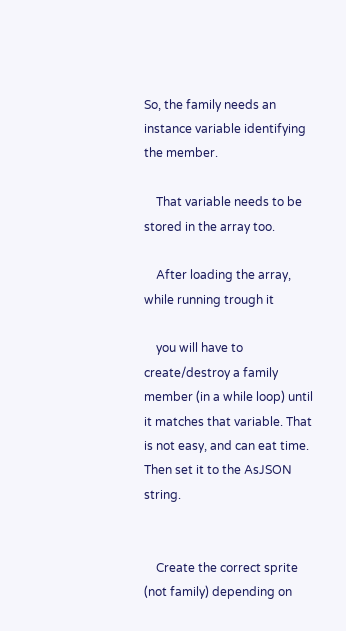So, the family needs an instance variable identifying the member.

    That variable needs to be stored in the array too.

    After loading the array, while running trough it

    you will have to create/destroy a family member (in a while loop) until it matches that variable. That is not easy, and can eat time. Then set it to the AsJSON string.


    Create the correct sprite (not family) depending on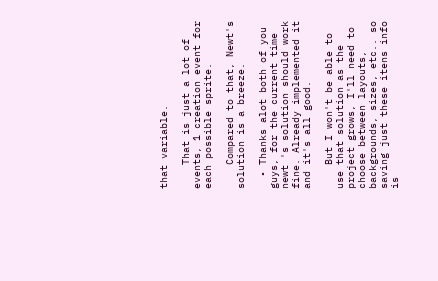that variable.

    That is just a lot of events, 1 creation event for each possible sprite.

    Compared to that, Newt's solution is a breeze.

  • Thanks alot both of you guys, for the current time newt 's solution should work fine. Already implemented it and it's all good.

    But I won't be able to use that solution as the project grows, I'll need to choose between layouts, backgrounds, sizes, etc.. so saving just these itens info is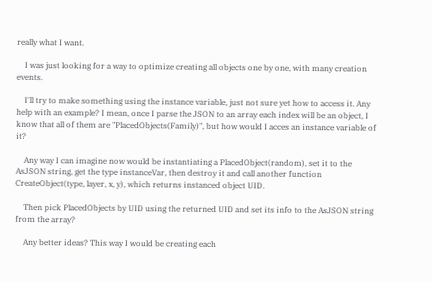really what I want.

    I was just looking for a way to optimize creating all objects one by one, with many creation events.

    I'll try to make something using the instance variable, just not sure yet how to access it. Any help with an example? I mean, once I parse the JSON to an array each index will be an object, I know that all of them are "PlacedObjects(Family)", but how would I acces an instance variable of it?

    Any way I can imagine now would be instantiating a PlacedObject(random), set it to the AsJSON string, get the type instanceVar, then destroy it and call another function CreateObject(type, layer, x, y), which returns instanced object UID.

    Then pick PlacedObjects by UID using the returned UID and set its info to the AsJSON string from the array?

    Any better ideas? This way I would be creating each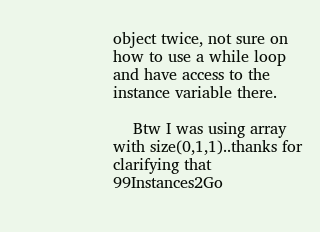object twice, not sure on how to use a while loop and have access to the instance variable there.

    Btw I was using array with size(0,1,1)..thanks for clarifying that 99Instances2Go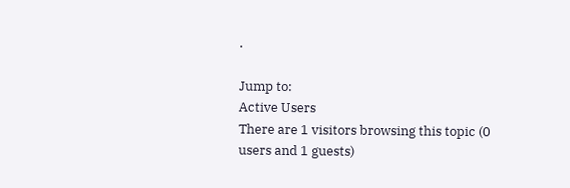.

Jump to:
Active Users
There are 1 visitors browsing this topic (0 users and 1 guests)